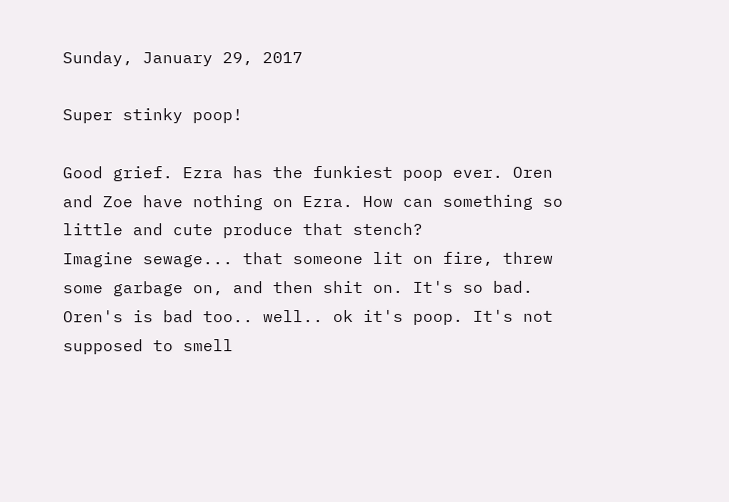Sunday, January 29, 2017

Super stinky poop!

Good grief. Ezra has the funkiest poop ever. Oren and Zoe have nothing on Ezra. How can something so little and cute produce that stench?
Imagine sewage... that someone lit on fire, threw some garbage on, and then shit on. It's so bad.
Oren's is bad too.. well.. ok it's poop. It's not supposed to smell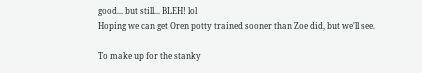good... but still... BLEH! lol
Hoping we can get Oren potty trained sooner than Zoe did, but we'll see.

To make up for the stanky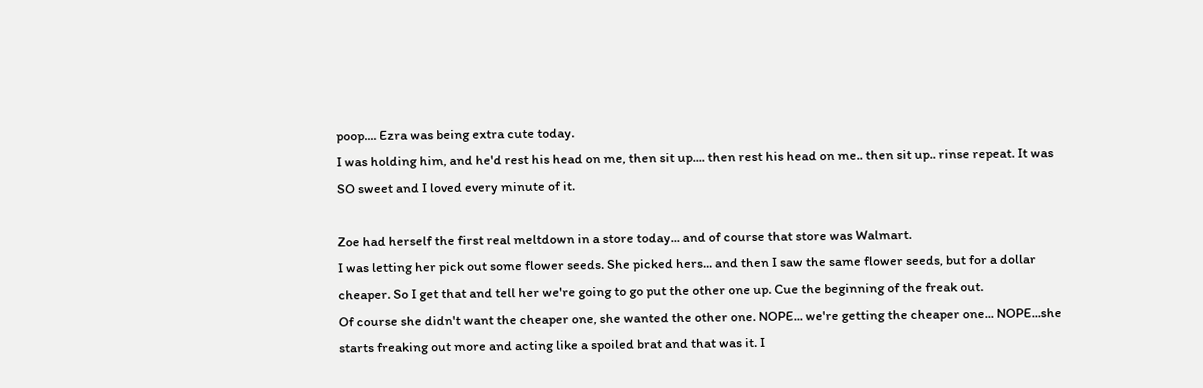poop.... Ezra was being extra cute today.
I was holding him, and he'd rest his head on me, then sit up.... then rest his head on me.. then sit up.. rinse repeat. It was SO sweet and I loved every minute of it.

Zoe had herself the first real meltdown in a store today... and of course that store was Walmart.
I was letting her pick out some flower seeds. She picked hers... and then I saw the same flower seeds, but for a dollar cheaper. So I get that and tell her we're going to go put the other one up. Cue the beginning of the freak out.
Of course she didn't want the cheaper one, she wanted the other one. NOPE... we're getting the cheaper one... NOPE...she starts freaking out more and acting like a spoiled brat and that was it. I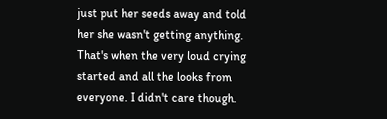just put her seeds away and told her she wasn't getting anything.
That's when the very loud crying started and all the looks from everyone. I didn't care though.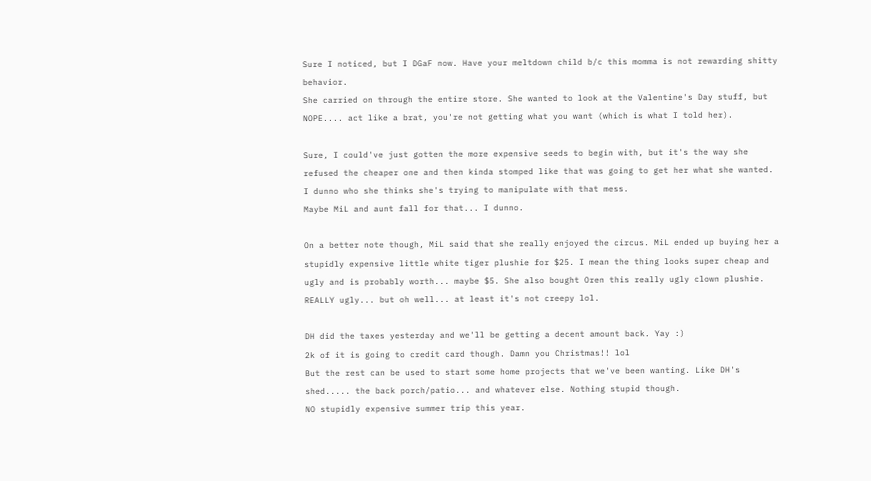Sure I noticed, but I DGaF now. Have your meltdown child b/c this momma is not rewarding shitty behavior.
She carried on through the entire store. She wanted to look at the Valentine's Day stuff, but NOPE.... act like a brat, you're not getting what you want (which is what I told her).

Sure, I could've just gotten the more expensive seeds to begin with, but it's the way she refused the cheaper one and then kinda stomped like that was going to get her what she wanted.
I dunno who she thinks she's trying to manipulate with that mess.
Maybe MiL and aunt fall for that... I dunno.

On a better note though, MiL said that she really enjoyed the circus. MiL ended up buying her a stupidly expensive little white tiger plushie for $25. I mean the thing looks super cheap and ugly and is probably worth... maybe $5. She also bought Oren this really ugly clown plushie. REALLY ugly... but oh well... at least it's not creepy lol.

DH did the taxes yesterday and we'll be getting a decent amount back. Yay :)
2k of it is going to credit card though. Damn you Christmas!! lol
But the rest can be used to start some home projects that we've been wanting. Like DH's shed..... the back porch/patio... and whatever else. Nothing stupid though.
NO stupidly expensive summer trip this year.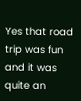Yes that road trip was fun and it was quite an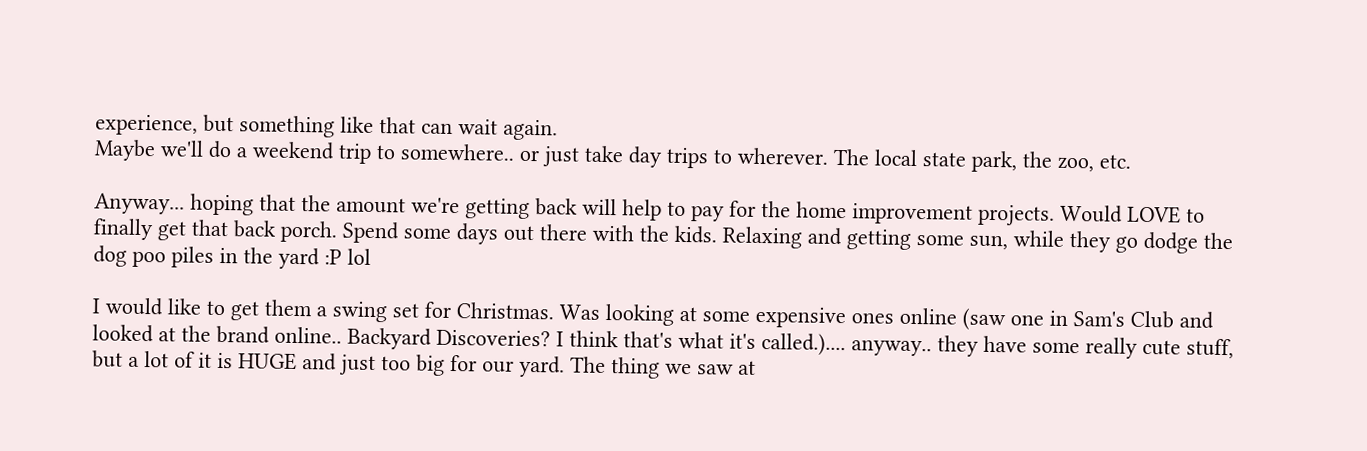experience, but something like that can wait again.
Maybe we'll do a weekend trip to somewhere.. or just take day trips to wherever. The local state park, the zoo, etc.

Anyway... hoping that the amount we're getting back will help to pay for the home improvement projects. Would LOVE to finally get that back porch. Spend some days out there with the kids. Relaxing and getting some sun, while they go dodge the dog poo piles in the yard :P lol

I would like to get them a swing set for Christmas. Was looking at some expensive ones online (saw one in Sam's Club and looked at the brand online.. Backyard Discoveries? I think that's what it's called.).... anyway.. they have some really cute stuff, but a lot of it is HUGE and just too big for our yard. The thing we saw at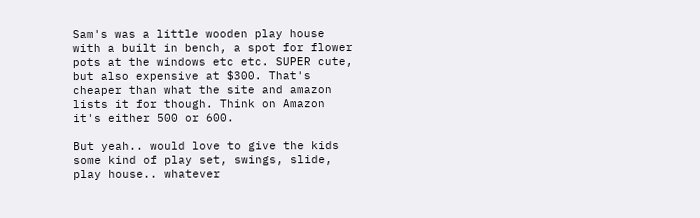Sam's was a little wooden play house with a built in bench, a spot for flower pots at the windows etc etc. SUPER cute, but also expensive at $300. That's cheaper than what the site and amazon lists it for though. Think on Amazon it's either 500 or 600.

But yeah.. would love to give the kids some kind of play set, swings, slide, play house.. whatever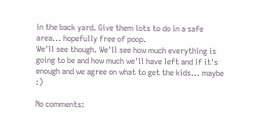in the back yard. Give them lots to do in a safe area... hopefully free of poop.
We'll see though. We'll see how much everything is going to be and how much we'll have left and if it's enough and we agree on what to get the kids... maybe :)

No comments: